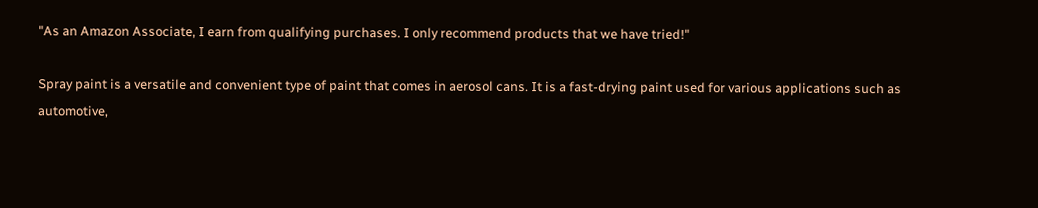"As an Amazon Associate, I earn from qualifying purchases. I only recommend products that we have tried!"

Spray paint is a versatile and convenient type of paint that comes in aerosol cans. It is a fast-drying paint used for various applications such as automotive,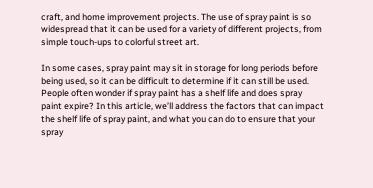craft, and home improvement projects. The use of spray paint is so widespread that it can be used for a variety of different projects, from simple touch-ups to colorful street art.

In some cases, spray paint may sit in storage for long periods before being used, so it can be difficult to determine if it can still be used. People often wonder if spray paint has a shelf life and does spray paint expire? In this article, we’ll address the factors that can impact the shelf life of spray paint, and what you can do to ensure that your spray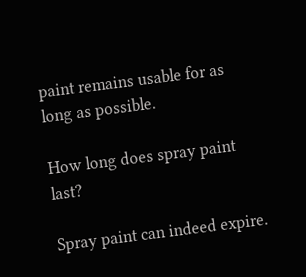paint remains usable for as long as possible.

How long does spray paint last?

Spray paint can indeed expire.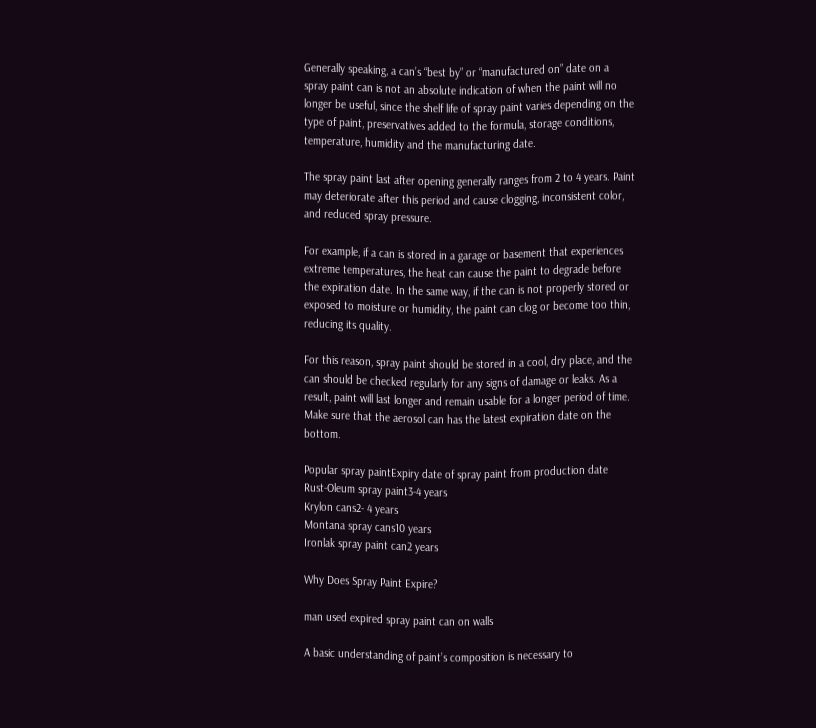Generally speaking, a can’s “best by” or “manufactured on” date on a spray paint can is not an absolute indication of when the paint will no longer be useful, since the shelf life of spray paint varies depending on the type of paint, preservatives added to the formula, storage conditions, temperature, humidity and the manufacturing date.

The spray paint last after opening generally ranges from 2 to 4 years. Paint may deteriorate after this period and cause clogging, inconsistent color, and reduced spray pressure.

For example, if a can is stored in a garage or basement that experiences extreme temperatures, the heat can cause the paint to degrade before the expiration date. In the same way, if the can is not properly stored or exposed to moisture or humidity, the paint can clog or become too thin, reducing its quality.

For this reason, spray paint should be stored in a cool, dry place, and the can should be checked regularly for any signs of damage or leaks. As a result, paint will last longer and remain usable for a longer period of time. Make sure that the aerosol can has the latest expiration date on the bottom.

Popular spray paintExpiry date of spray paint from production date
Rust-Oleum spray paint3-4 years
Krylon cans2- 4 years
Montana spray cans10 years
Ironlak spray paint can2 years

Why Does Spray Paint Expire?

man used expired spray paint can on walls

A basic understanding of paint’s composition is necessary to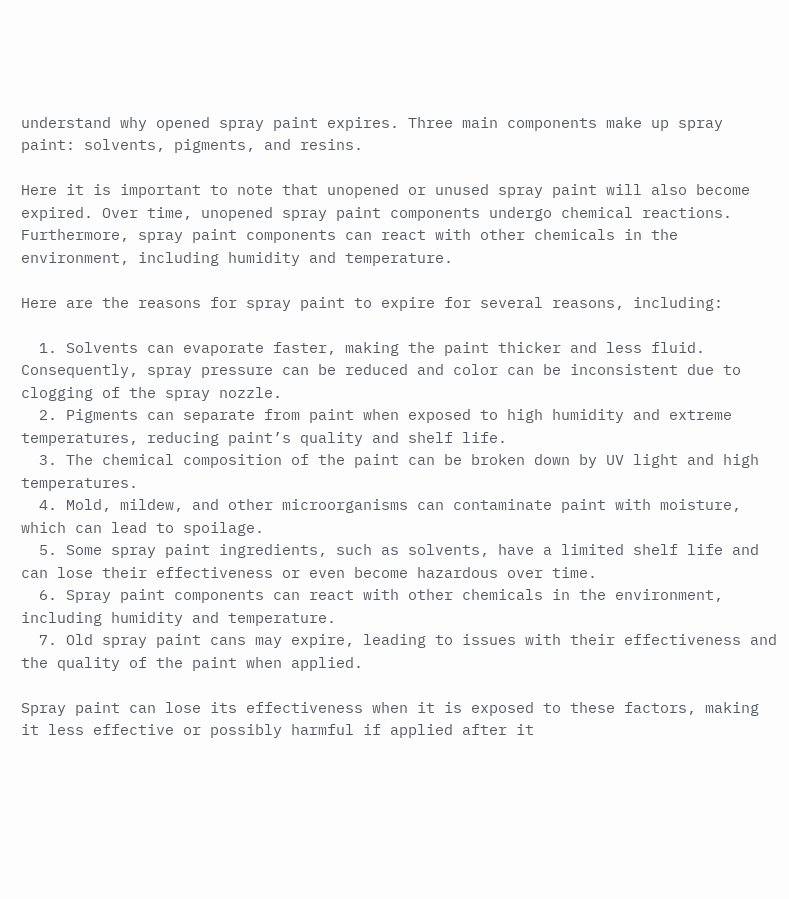understand why opened spray paint expires. Three main components make up spray paint: solvents, pigments, and resins.

Here it is important to note that unopened or unused spray paint will also become expired. Over time, unopened spray paint components undergo chemical reactions. Furthermore, spray paint components can react with other chemicals in the environment, including humidity and temperature.

Here are the reasons for spray paint to expire for several reasons, including:

  1. Solvents can evaporate faster, making the paint thicker and less fluid. Consequently, spray pressure can be reduced and color can be inconsistent due to clogging of the spray nozzle.
  2. Pigments can separate from paint when exposed to high humidity and extreme temperatures, reducing paint’s quality and shelf life.
  3. The chemical composition of the paint can be broken down by UV light and high temperatures.
  4. Mold, mildew, and other microorganisms can contaminate paint with moisture, which can lead to spoilage.
  5. Some spray paint ingredients, such as solvents, have a limited shelf life and can lose their effectiveness or even become hazardous over time.
  6. Spray paint components can react with other chemicals in the environment, including humidity and temperature.
  7. Old spray paint cans may expire, leading to issues with their effectiveness and the quality of the paint when applied.

Spray paint can lose its effectiveness when it is exposed to these factors, making it less effective or possibly harmful if applied after it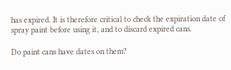has expired. It is therefore critical to check the expiration date of spray paint before using it, and to discard expired cans.

Do paint cans have dates on them?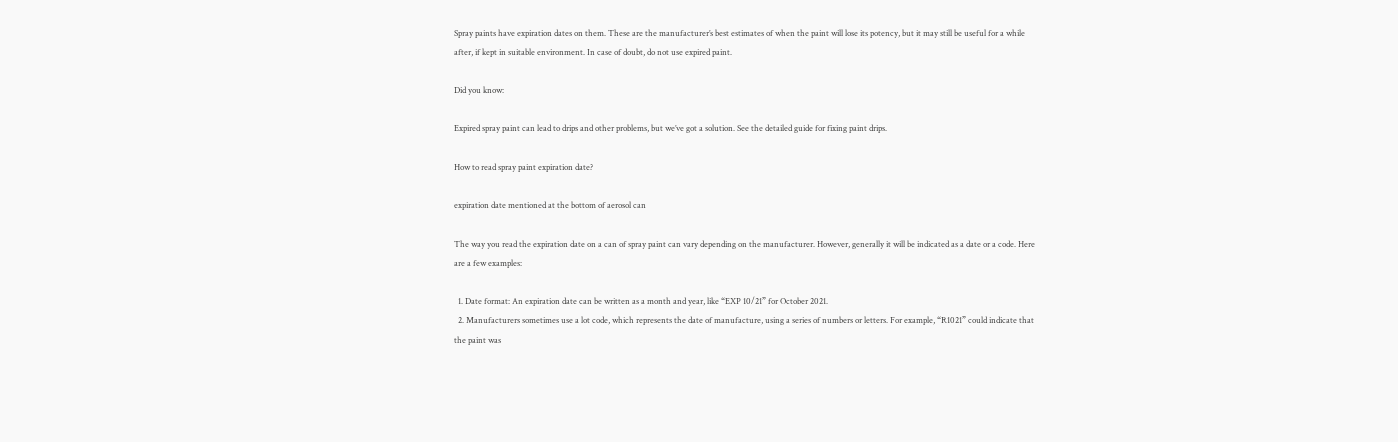Spray paints have expiration dates on them. These are the manufacturer’s best estimates of when the paint will lose its potency, but it may still be useful for a while after, if kept in suitable environment. In case of doubt, do not use expired paint.

Did you know:

Expired spray paint can lead to drips and other problems, but we’ve got a solution. See the detailed guide for fixing paint drips.

How to read spray paint expiration date?

expiration date mentioned at the bottom of aerosol can

The way you read the expiration date on a can of spray paint can vary depending on the manufacturer. However, generally it will be indicated as a date or a code. Here are a few examples:

  1. Date format: An expiration date can be written as a month and year, like “EXP 10/21” for October 2021.
  2. Manufacturers sometimes use a lot code, which represents the date of manufacture, using a series of numbers or letters. For example, “R1021” could indicate that the paint was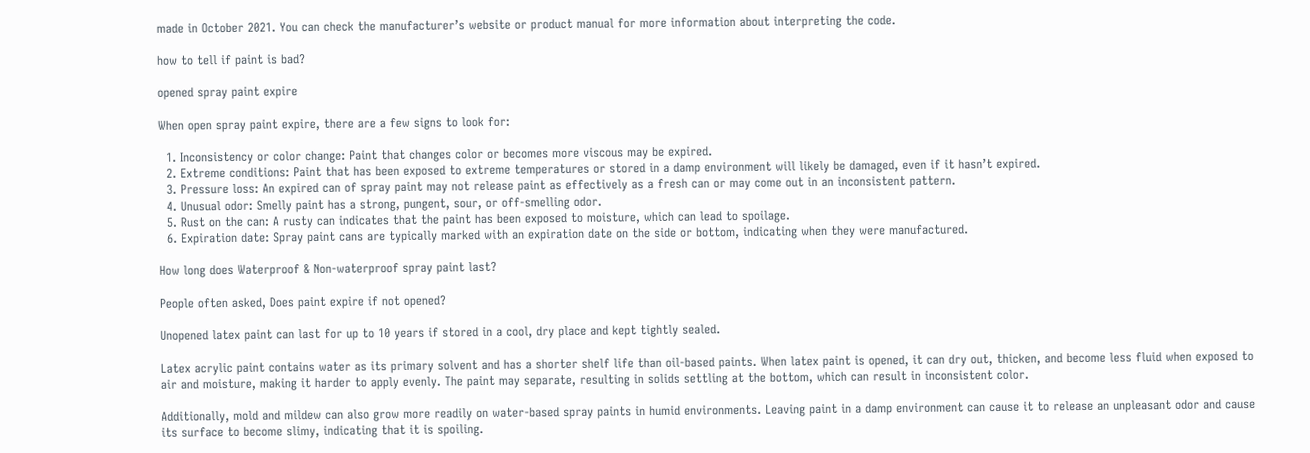made in October 2021. You can check the manufacturer’s website or product manual for more information about interpreting the code.

how to tell if paint is bad?

opened spray paint expire

When open spray paint expire, there are a few signs to look for:

  1. Inconsistency or color change: Paint that changes color or becomes more viscous may be expired.
  2. Extreme conditions: Paint that has been exposed to extreme temperatures or stored in a damp environment will likely be damaged, even if it hasn’t expired.
  3. Pressure loss: An expired can of spray paint may not release paint as effectively as a fresh can or may come out in an inconsistent pattern.
  4. Unusual odor: Smelly paint has a strong, pungent, sour, or off-smelling odor.
  5. Rust on the can: A rusty can indicates that the paint has been exposed to moisture, which can lead to spoilage.
  6. Expiration date: Spray paint cans are typically marked with an expiration date on the side or bottom, indicating when they were manufactured.

How long does Waterproof & Non-waterproof spray paint last?

People often asked, Does paint expire if not opened?

Unopened latex paint can last for up to 10 years if stored in a cool, dry place and kept tightly sealed.

Latex acrylic paint contains water as its primary solvent and has a shorter shelf life than oil-based paints. When latex paint is opened, it can dry out, thicken, and become less fluid when exposed to air and moisture, making it harder to apply evenly. The paint may separate, resulting in solids settling at the bottom, which can result in inconsistent color.

Additionally, mold and mildew can also grow more readily on water-based spray paints in humid environments. Leaving paint in a damp environment can cause it to release an unpleasant odor and cause its surface to become slimy, indicating that it is spoiling.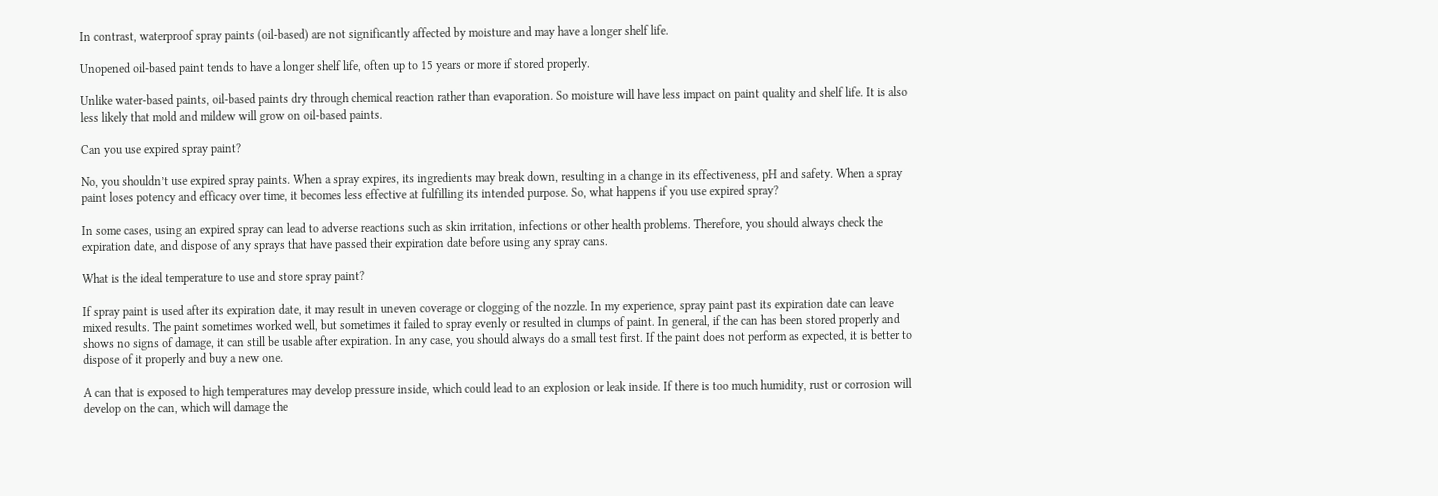In contrast, waterproof spray paints (oil-based) are not significantly affected by moisture and may have a longer shelf life.

Unopened oil-based paint tends to have a longer shelf life, often up to 15 years or more if stored properly.

Unlike water-based paints, oil-based paints dry through chemical reaction rather than evaporation. So moisture will have less impact on paint quality and shelf life. It is also less likely that mold and mildew will grow on oil-based paints.

Can you use expired spray paint?

No, you shouldn’t use expired spray paints. When a spray expires, its ingredients may break down, resulting in a change in its effectiveness, pH and safety. When a spray paint loses potency and efficacy over time, it becomes less effective at fulfilling its intended purpose. So, what happens if you use expired spray?

In some cases, using an expired spray can lead to adverse reactions such as skin irritation, infections or other health problems. Therefore, you should always check the expiration date, and dispose of any sprays that have passed their expiration date before using any spray cans.

What is the ideal temperature to use and store spray paint?

If spray paint is used after its expiration date, it may result in uneven coverage or clogging of the nozzle. In my experience, spray paint past its expiration date can leave mixed results. The paint sometimes worked well, but sometimes it failed to spray evenly or resulted in clumps of paint. In general, if the can has been stored properly and shows no signs of damage, it can still be usable after expiration. In any case, you should always do a small test first. If the paint does not perform as expected, it is better to dispose of it properly and buy a new one.

A can that is exposed to high temperatures may develop pressure inside, which could lead to an explosion or leak inside. If there is too much humidity, rust or corrosion will develop on the can, which will damage the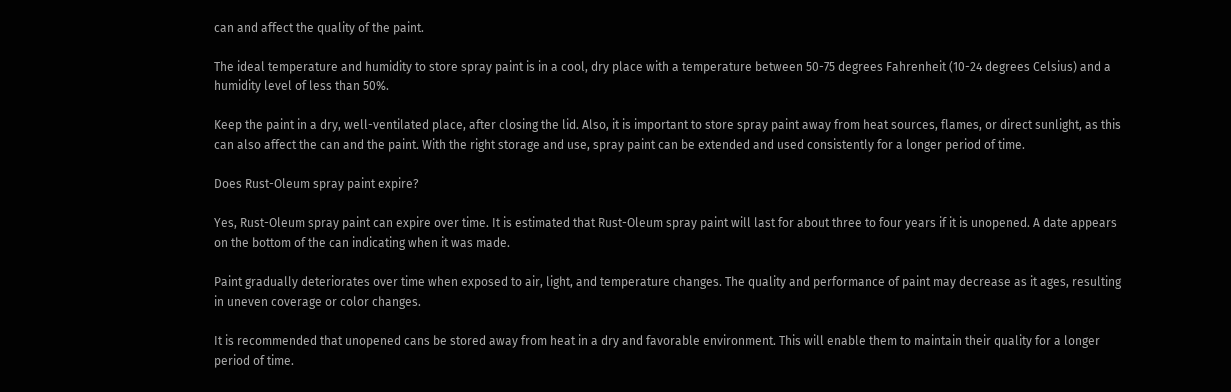can and affect the quality of the paint.

The ideal temperature and humidity to store spray paint is in a cool, dry place with a temperature between 50-75 degrees Fahrenheit (10-24 degrees Celsius) and a humidity level of less than 50%.

Keep the paint in a dry, well-ventilated place, after closing the lid. Also, it is important to store spray paint away from heat sources, flames, or direct sunlight, as this can also affect the can and the paint. With the right storage and use, spray paint can be extended and used consistently for a longer period of time.

Does Rust-Oleum spray paint expire?

Yes, Rust-Oleum spray paint can expire over time. It is estimated that Rust-Oleum spray paint will last for about three to four years if it is unopened. A date appears on the bottom of the can indicating when it was made.

Paint gradually deteriorates over time when exposed to air, light, and temperature changes. The quality and performance of paint may decrease as it ages, resulting in uneven coverage or color changes.

It is recommended that unopened cans be stored away from heat in a dry and favorable environment. This will enable them to maintain their quality for a longer period of time.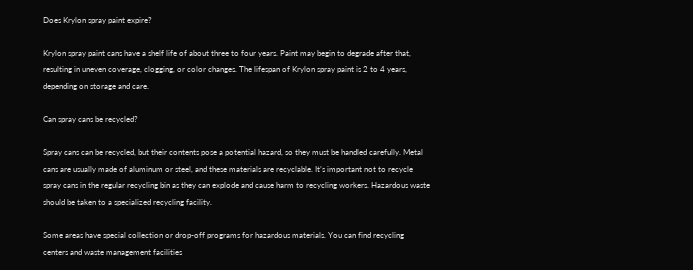Does Krylon spray paint expire?

Krylon spray paint cans have a shelf life of about three to four years. Paint may begin to degrade after that, resulting in uneven coverage, clogging, or color changes. The lifespan of Krylon spray paint is 2 to 4 years, depending on storage and care.

Can spray cans be recycled?

Spray cans can be recycled, but their contents pose a potential hazard, so they must be handled carefully. Metal cans are usually made of aluminum or steel, and these materials are recyclable. It’s important not to recycle spray cans in the regular recycling bin as they can explode and cause harm to recycling workers. Hazardous waste should be taken to a specialized recycling facility.

Some areas have special collection or drop-off programs for hazardous materials. You can find recycling centers and waste management facilities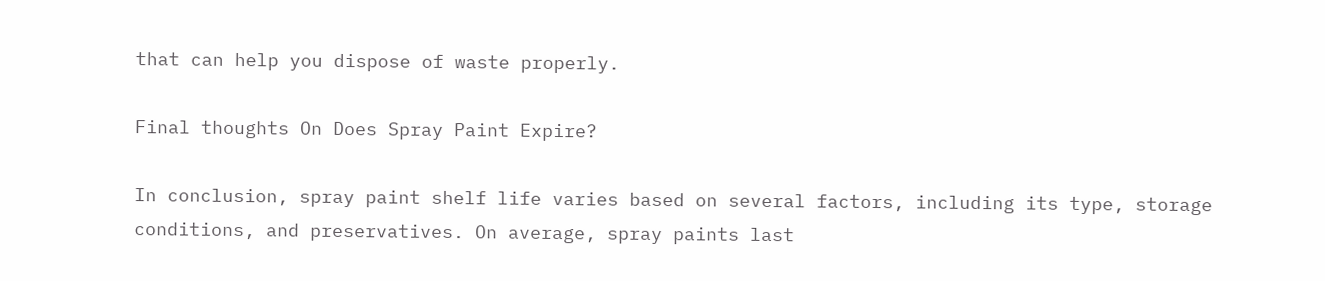that can help you dispose of waste properly.

Final thoughts On Does Spray Paint Expire?

In conclusion, spray paint shelf life varies based on several factors, including its type, storage conditions, and preservatives. On average, spray paints last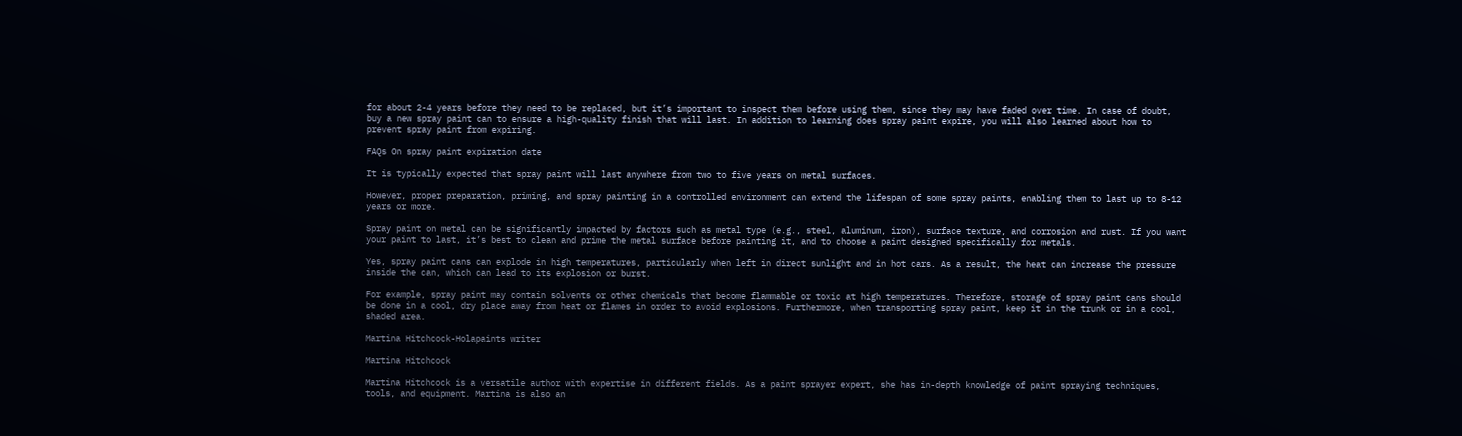for about 2-4 years before they need to be replaced, but it’s important to inspect them before using them, since they may have faded over time. In case of doubt, buy a new spray paint can to ensure a high-quality finish that will last. In addition to learning does spray paint expire, you will also learned about how to prevent spray paint from expiring.

FAQs On spray paint expiration date

It is typically expected that spray paint will last anywhere from two to five years on metal surfaces.

However, proper preparation, priming, and spray painting in a controlled environment can extend the lifespan of some spray paints, enabling them to last up to 8-12 years or more.

Spray paint on metal can be significantly impacted by factors such as metal type (e.g., steel, aluminum, iron), surface texture, and corrosion and rust. If you want your paint to last, it’s best to clean and prime the metal surface before painting it, and to choose a paint designed specifically for metals.

Yes, spray paint cans can explode in high temperatures, particularly when left in direct sunlight and in hot cars. As a result, the heat can increase the pressure inside the can, which can lead to its explosion or burst.

For example, spray paint may contain solvents or other chemicals that become flammable or toxic at high temperatures. Therefore, storage of spray paint cans should be done in a cool, dry place away from heat or flames in order to avoid explosions. Furthermore, when transporting spray paint, keep it in the trunk or in a cool, shaded area.

Martina Hitchcock-Holapaints writer

Martina Hitchcock

Martina Hitchcock is a versatile author with expertise in different fields. As a paint sprayer expert, she has in-depth knowledge of paint spraying techniques, tools, and equipment. Martina is also an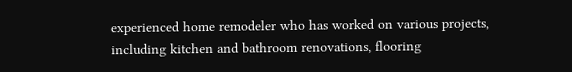experienced home remodeler who has worked on various projects, including kitchen and bathroom renovations, flooring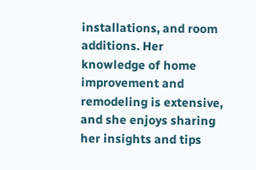installations, and room additions. Her knowledge of home improvement and remodeling is extensive, and she enjoys sharing her insights and tips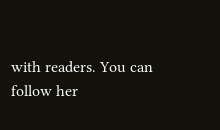with readers. You can follow her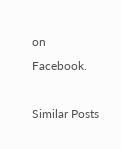on Facebook.

Similar Posts